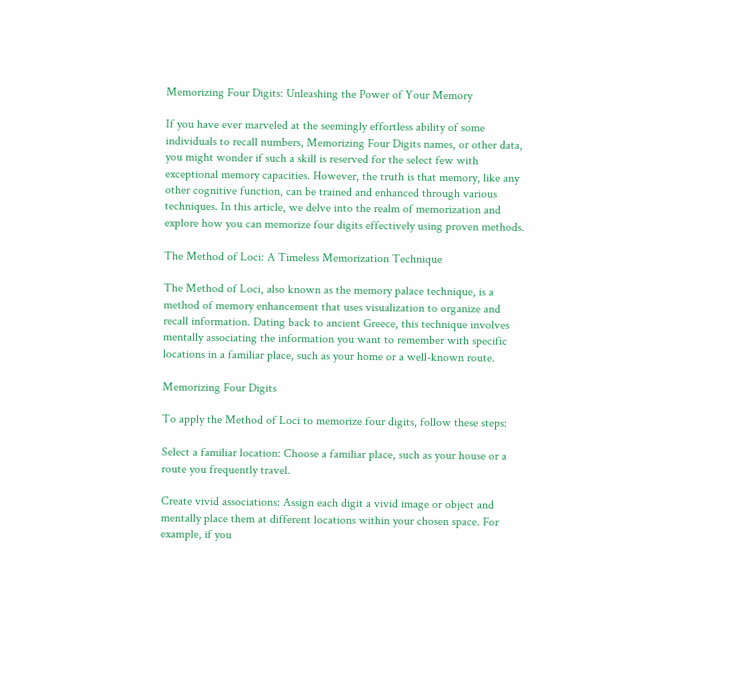Memorizing Four Digits: Unleashing the Power of Your Memory

If you have ever marveled at the seemingly effortless ability of some individuals to recall numbers, Memorizing Four Digits names, or other data, you might wonder if such a skill is reserved for the select few with exceptional memory capacities. However, the truth is that memory, like any other cognitive function, can be trained and enhanced through various techniques. In this article, we delve into the realm of memorization and explore how you can memorize four digits effectively using proven methods.

The Method of Loci: A Timeless Memorization Technique

The Method of Loci, also known as the memory palace technique, is a method of memory enhancement that uses visualization to organize and recall information. Dating back to ancient Greece, this technique involves mentally associating the information you want to remember with specific locations in a familiar place, such as your home or a well-known route.

Memorizing Four Digits

To apply the Method of Loci to memorize four digits, follow these steps:

Select a familiar location: Choose a familiar place, such as your house or a route you frequently travel.

Create vivid associations: Assign each digit a vivid image or object and mentally place them at different locations within your chosen space. For example, if you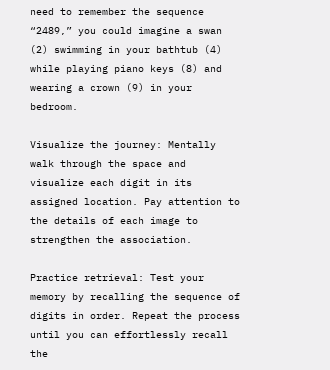need to remember the sequence “2489,” you could imagine a swan (2) swimming in your bathtub (4) while playing piano keys (8) and wearing a crown (9) in your bedroom.

Visualize the journey: Mentally walk through the space and visualize each digit in its assigned location. Pay attention to the details of each image to strengthen the association.

Practice retrieval: Test your memory by recalling the sequence of digits in order. Repeat the process until you can effortlessly recall the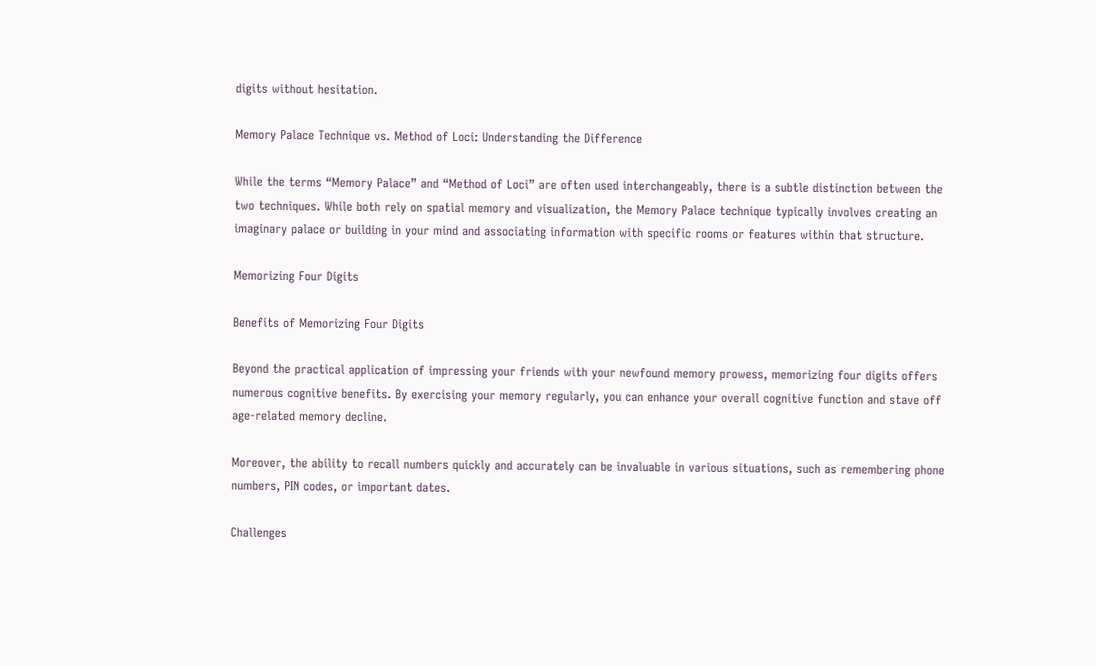digits without hesitation.

Memory Palace Technique vs. Method of Loci: Understanding the Difference

While the terms “Memory Palace” and “Method of Loci” are often used interchangeably, there is a subtle distinction between the two techniques. While both rely on spatial memory and visualization, the Memory Palace technique typically involves creating an imaginary palace or building in your mind and associating information with specific rooms or features within that structure.

Memorizing Four Digits

Benefits of Memorizing Four Digits

Beyond the practical application of impressing your friends with your newfound memory prowess, memorizing four digits offers numerous cognitive benefits. By exercising your memory regularly, you can enhance your overall cognitive function and stave off age-related memory decline.

Moreover, the ability to recall numbers quickly and accurately can be invaluable in various situations, such as remembering phone numbers, PIN codes, or important dates.

Challenges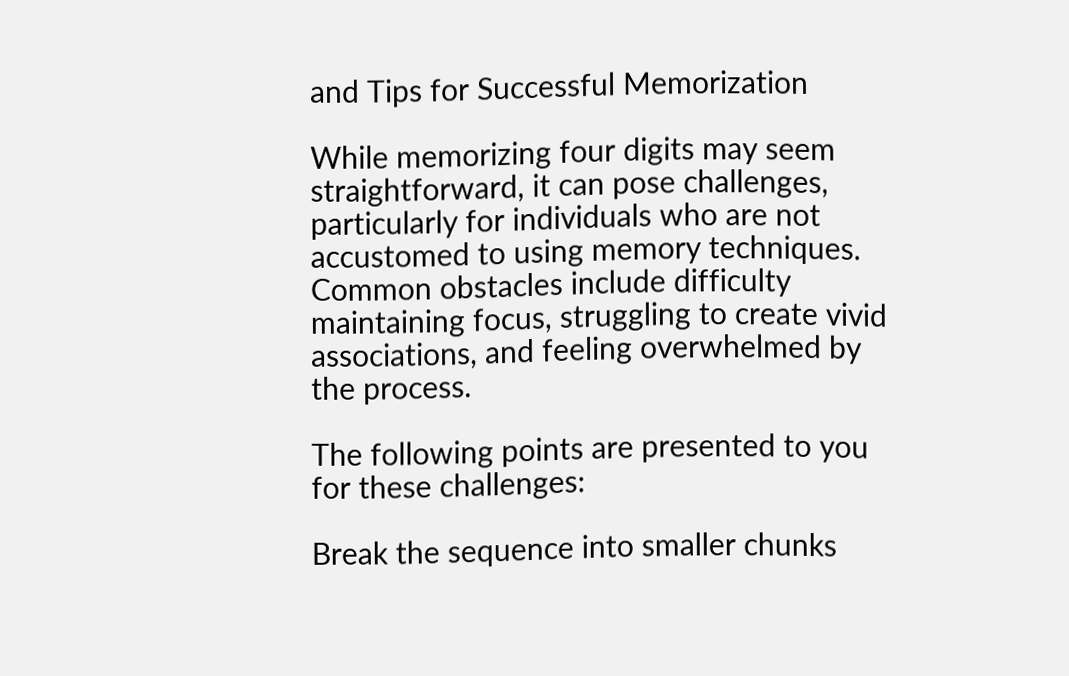and Tips for Successful Memorization

While memorizing four digits may seem straightforward, it can pose challenges, particularly for individuals who are not accustomed to using memory techniques. Common obstacles include difficulty maintaining focus, struggling to create vivid associations, and feeling overwhelmed by the process.

The following points are presented to you for these challenges:

Break the sequence into smaller chunks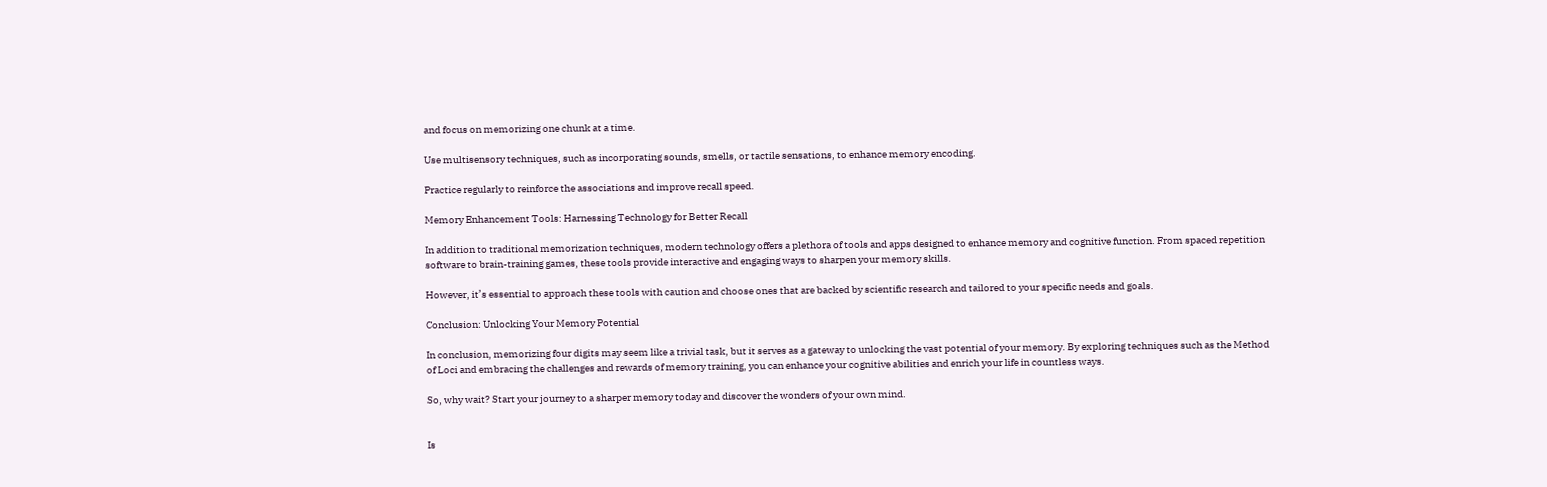and focus on memorizing one chunk at a time.

Use multisensory techniques, such as incorporating sounds, smells, or tactile sensations, to enhance memory encoding.

Practice regularly to reinforce the associations and improve recall speed.

Memory Enhancement Tools: Harnessing Technology for Better Recall

In addition to traditional memorization techniques, modern technology offers a plethora of tools and apps designed to enhance memory and cognitive function. From spaced repetition software to brain-training games, these tools provide interactive and engaging ways to sharpen your memory skills.

However, it’s essential to approach these tools with caution and choose ones that are backed by scientific research and tailored to your specific needs and goals.

Conclusion: Unlocking Your Memory Potential

In conclusion, memorizing four digits may seem like a trivial task, but it serves as a gateway to unlocking the vast potential of your memory. By exploring techniques such as the Method of Loci and embracing the challenges and rewards of memory training, you can enhance your cognitive abilities and enrich your life in countless ways.

So, why wait? Start your journey to a sharper memory today and discover the wonders of your own mind.


Is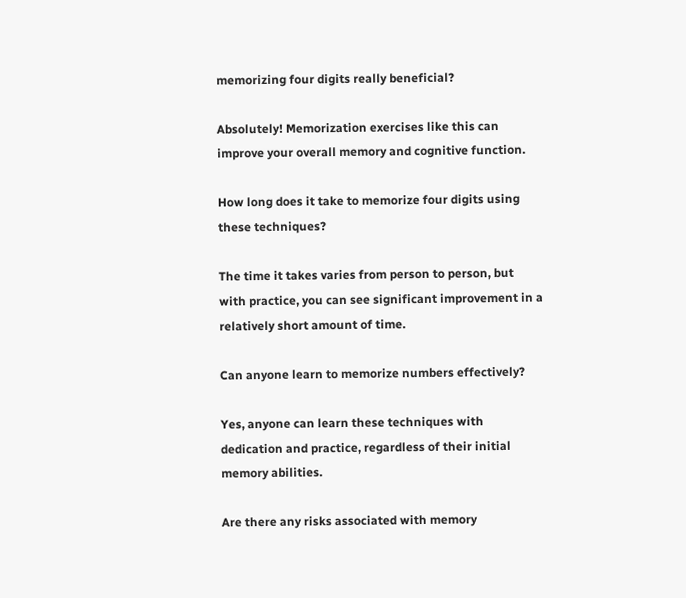memorizing four digits really beneficial?

Absolutely! Memorization exercises like this can improve your overall memory and cognitive function.

How long does it take to memorize four digits using these techniques?

The time it takes varies from person to person, but with practice, you can see significant improvement in a relatively short amount of time.

Can anyone learn to memorize numbers effectively?

Yes, anyone can learn these techniques with dedication and practice, regardless of their initial memory abilities.

Are there any risks associated with memory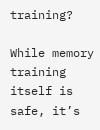training?

While memory training itself is safe, it’s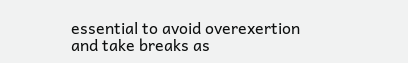essential to avoid overexertion and take breaks as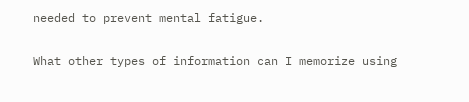needed to prevent mental fatigue.

What other types of information can I memorize using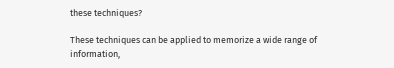these techniques?

These techniques can be applied to memorize a wide range of information,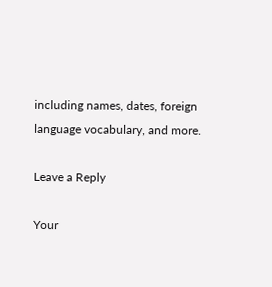including names, dates, foreign language vocabulary, and more.

Leave a Reply

Your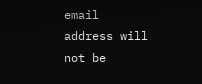email address will not be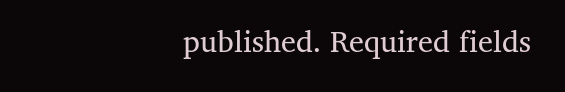published. Required fields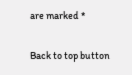are marked *

Back to top button